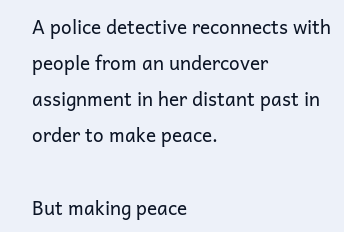A police detective reconnects with people from an undercover assignment in her distant past in order to make peace.

But making peace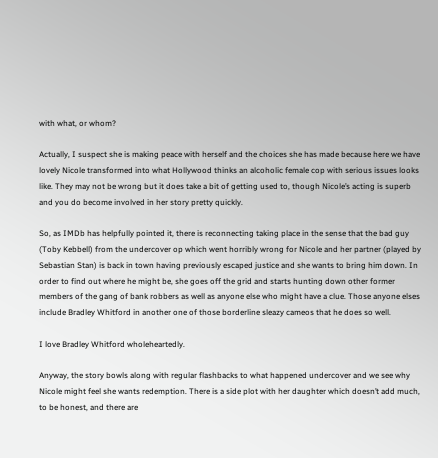with what, or whom?

Actually, I suspect she is making peace with herself and the choices she has made because here we have lovely Nicole transformed into what Hollywood thinks an alcoholic female cop with serious issues looks like. They may not be wrong but it does take a bit of getting used to, though Nicole’s acting is superb and you do become involved in her story pretty quickly.

So, as IMDb has helpfully pointed it, there is reconnecting taking place in the sense that the bad guy (Toby Kebbell) from the undercover op which went horribly wrong for Nicole and her partner (played by Sebastian Stan) is back in town having previously escaped justice and she wants to bring him down. In order to find out where he might be, she goes off the grid and starts hunting down other former members of the gang of bank robbers as well as anyone else who might have a clue. Those anyone elses include Bradley Whitford in another one of those borderline sleazy cameos that he does so well.

I love Bradley Whitford wholeheartedly.

Anyway, the story bowls along with regular flashbacks to what happened undercover and we see why Nicole might feel she wants redemption. There is a side plot with her daughter which doesn’t add much, to be honest, and there are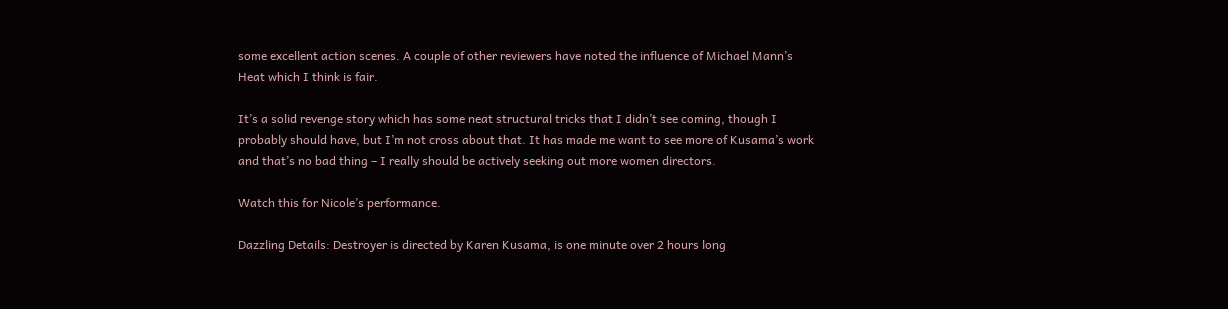some excellent action scenes. A couple of other reviewers have noted the influence of Michael Mann’s Heat which I think is fair.

It’s a solid revenge story which has some neat structural tricks that I didn’t see coming, though I probably should have, but I’m not cross about that. It has made me want to see more of Kusama’s work and that’s no bad thing – I really should be actively seeking out more women directors.

Watch this for Nicole’s performance.

Dazzling Details: Destroyer is directed by Karen Kusama, is one minute over 2 hours long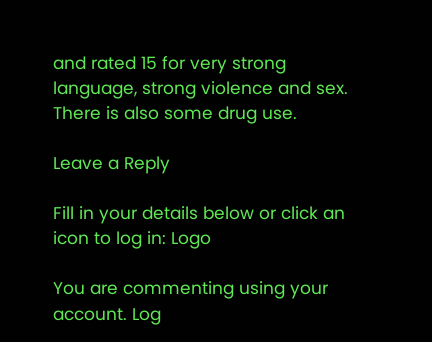and rated 15 for very strong language, strong violence and sex. There is also some drug use.

Leave a Reply

Fill in your details below or click an icon to log in: Logo

You are commenting using your account. Log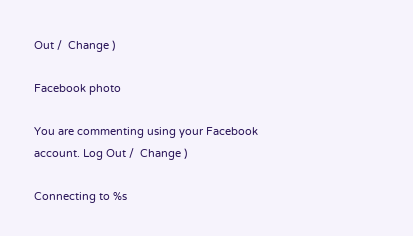Out /  Change )

Facebook photo

You are commenting using your Facebook account. Log Out /  Change )

Connecting to %s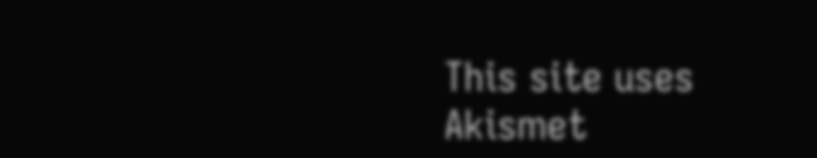This site uses Akismet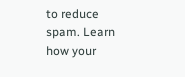to reduce spam. Learn how your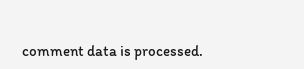comment data is processed.